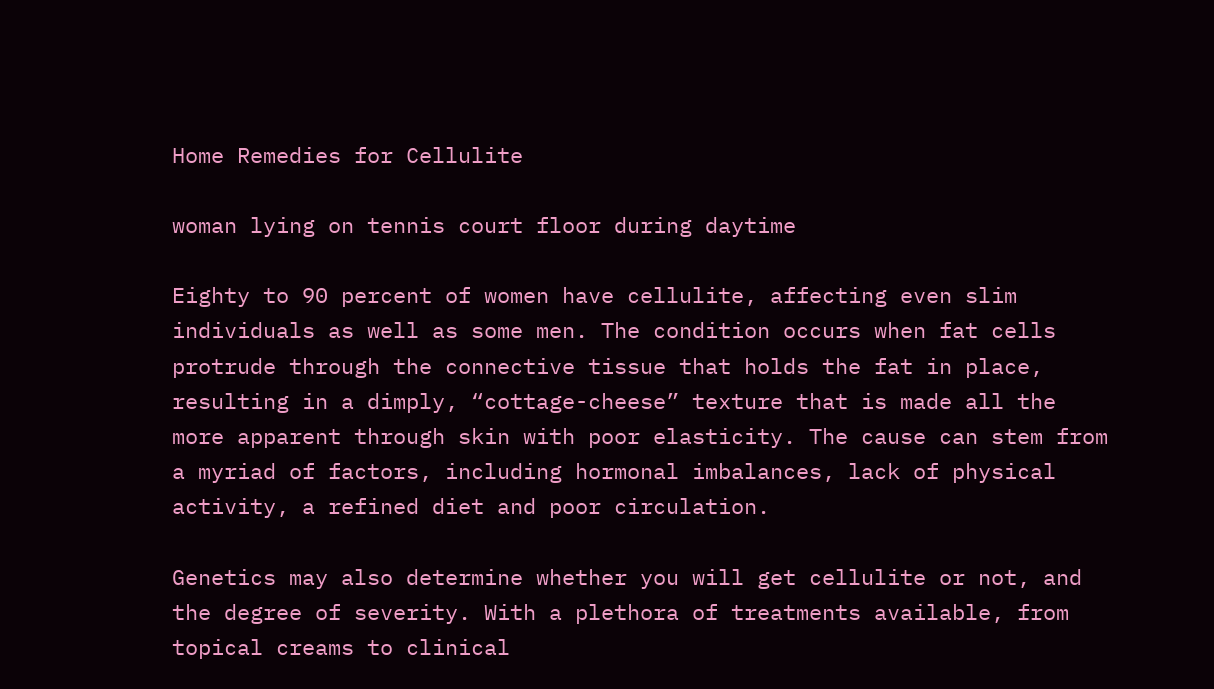Home Remedies for Cellulite

woman lying on tennis court floor during daytime

Eighty to 90 percent of women have cellulite, affecting even slim individuals as well as some men. The condition occurs when fat cells protrude through the connective tissue that holds the fat in place, resulting in a dimply, “cottage-cheese” texture that is made all the more apparent through skin with poor elasticity. The cause can stem from a myriad of factors, including hormonal imbalances, lack of physical activity, a refined diet and poor circulation.

Genetics may also determine whether you will get cellulite or not, and the degree of severity. With a plethora of treatments available, from topical creams to clinical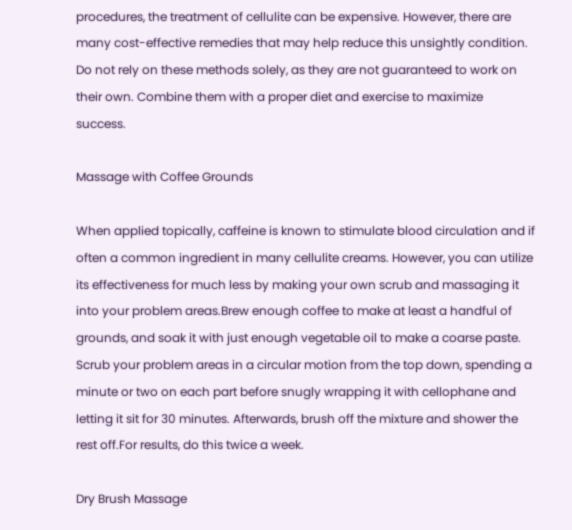procedures, the treatment of cellulite can be expensive. However, there are many cost-effective remedies that may help reduce this unsightly condition. Do not rely on these methods solely, as they are not guaranteed to work on their own. Combine them with a proper diet and exercise to maximize success.

Massage with Coffee Grounds

When applied topically, caffeine is known to stimulate blood circulation and if often a common ingredient in many cellulite creams. However, you can utilize its effectiveness for much less by making your own scrub and massaging it into your problem areas.Brew enough coffee to make at least a handful of grounds, and soak it with just enough vegetable oil to make a coarse paste. Scrub your problem areas in a circular motion from the top down, spending a minute or two on each part before snugly wrapping it with cellophane and letting it sit for 30 minutes. Afterwards, brush off the mixture and shower the rest off.For results, do this twice a week.

Dry Brush Massage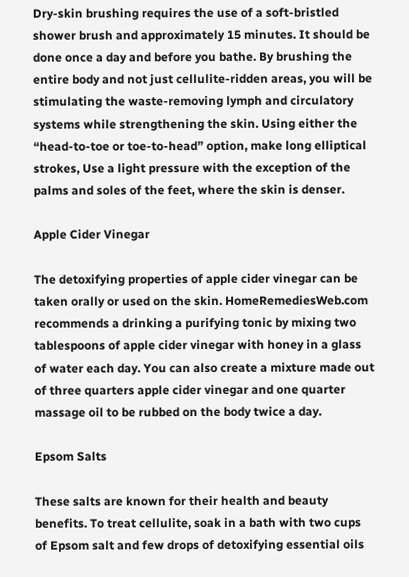Dry-skin brushing requires the use of a soft-bristled shower brush and approximately 15 minutes. It should be done once a day and before you bathe. By brushing the entire body and not just cellulite-ridden areas, you will be stimulating the waste-removing lymph and circulatory systems while strengthening the skin. Using either the “head-to-toe or toe-to-head” option, make long elliptical strokes, Use a light pressure with the exception of the palms and soles of the feet, where the skin is denser.

Apple Cider Vinegar

The detoxifying properties of apple cider vinegar can be taken orally or used on the skin. HomeRemediesWeb.com recommends a drinking a purifying tonic by mixing two tablespoons of apple cider vinegar with honey in a glass of water each day. You can also create a mixture made out of three quarters apple cider vinegar and one quarter massage oil to be rubbed on the body twice a day.

Epsom Salts

These salts are known for their health and beauty benefits. To treat cellulite, soak in a bath with two cups of Epsom salt and few drops of detoxifying essential oils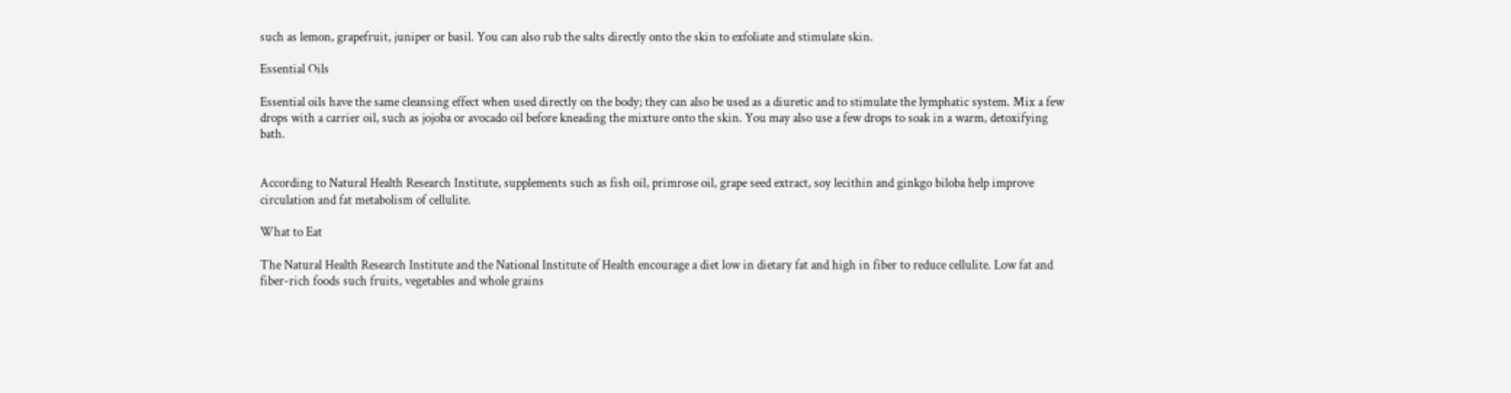such as lemon, grapefruit, juniper or basil. You can also rub the salts directly onto the skin to exfoliate and stimulate skin.

Essential Oils

Essential oils have the same cleansing effect when used directly on the body; they can also be used as a diuretic and to stimulate the lymphatic system. Mix a few drops with a carrier oil, such as jojoba or avocado oil before kneading the mixture onto the skin. You may also use a few drops to soak in a warm, detoxifying bath.


According to Natural Health Research Institute, supplements such as fish oil, primrose oil, grape seed extract, soy lecithin and ginkgo biloba help improve circulation and fat metabolism of cellulite.

What to Eat

The Natural Health Research Institute and the National Institute of Health encourage a diet low in dietary fat and high in fiber to reduce cellulite. Low fat and fiber-rich foods such fruits, vegetables and whole grains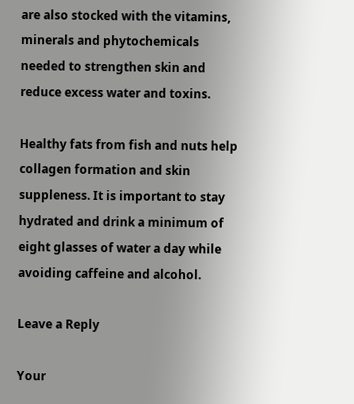are also stocked with the vitamins, minerals and phytochemicals needed to strengthen skin and reduce excess water and toxins.

Healthy fats from fish and nuts help collagen formation and skin suppleness. It is important to stay hydrated and drink a minimum of eight glasses of water a day while avoiding caffeine and alcohol.

Leave a Reply

Your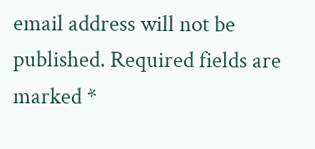email address will not be published. Required fields are marked *